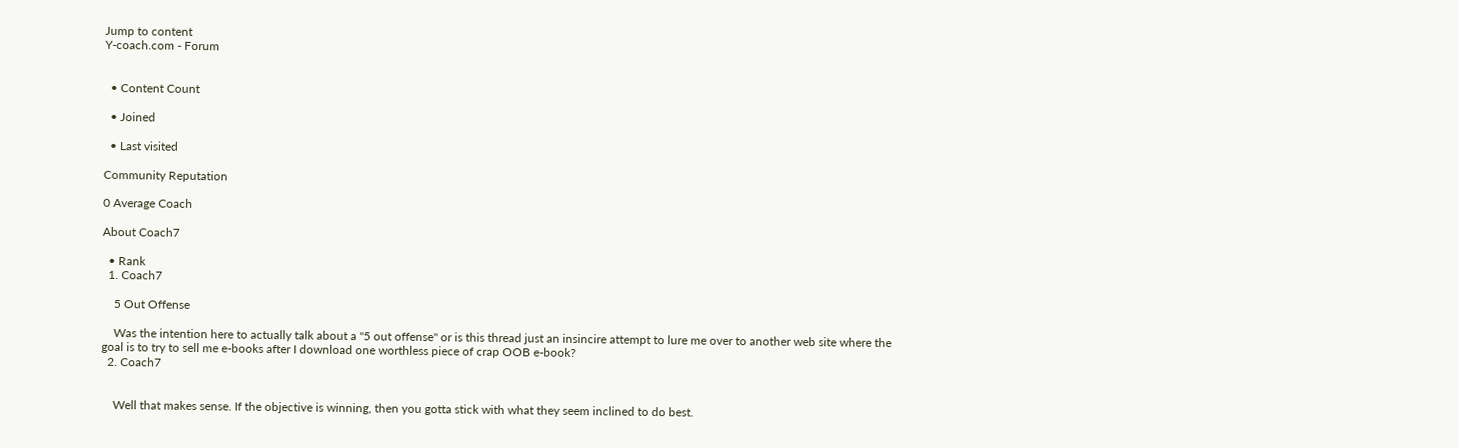Jump to content
Y-coach.com - Forum


  • Content Count

  • Joined

  • Last visited

Community Reputation

0 Average Coach

About Coach7

  • Rank
  1. Coach7

    5 Out Offense

    Was the intention here to actually talk about a "5 out offense" or is this thread just an insincire attempt to lure me over to another web site where the goal is to try to sell me e-books after I download one worthless piece of crap OOB e-book?
  2. Coach7


    Well that makes sense. If the objective is winning, then you gotta stick with what they seem inclined to do best.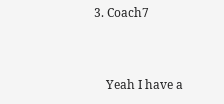3. Coach7


    Yeah I have a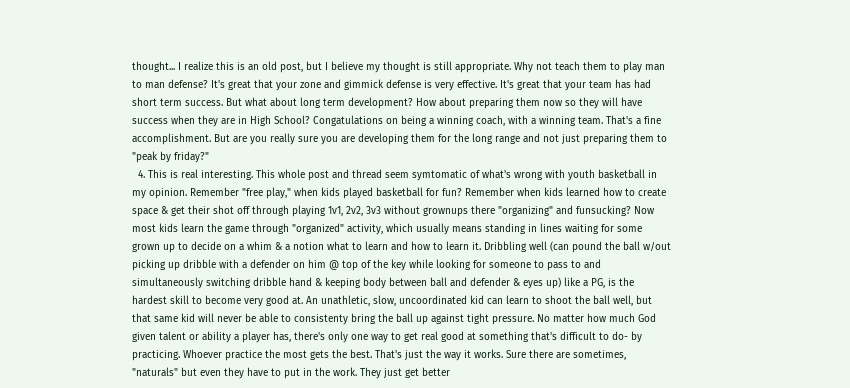thought... I realize this is an old post, but I believe my thought is still appropriate. Why not teach them to play man to man defense? It's great that your zone and gimmick defense is very effective. It's great that your team has had short term success. But what about long term development? How about preparing them now so they will have success when they are in High School? Congatulations on being a winning coach, with a winning team. That's a fine accomplishment. But are you really sure you are developing them for the long range and not just preparing them to "peak by friday?"
  4. This is real interesting. This whole post and thread seem symtomatic of what's wrong with youth basketball in my opinion. Remember "free play," when kids played basketball for fun? Remember when kids learned how to create space & get their shot off through playing 1v1, 2v2, 3v3 without grownups there "organizing" and funsucking? Now most kids learn the game through "organized" activity, which usually means standing in lines waiting for some grown up to decide on a whim & a notion what to learn and how to learn it. Dribbling well (can pound the ball w/out picking up dribble with a defender on him @ top of the key while looking for someone to pass to and simultaneously switching dribble hand & keeping body between ball and defender & eyes up) like a PG, is the hardest skill to become very good at. An unathletic, slow, uncoordinated kid can learn to shoot the ball well, but that same kid will never be able to consistenty bring the ball up against tight pressure. No matter how much God given talent or ability a player has, there's only one way to get real good at something that's difficult to do- by practicing. Whoever practice the most gets the best. That's just the way it works. Sure there are sometimes, "naturals" but even they have to put in the work. They just get better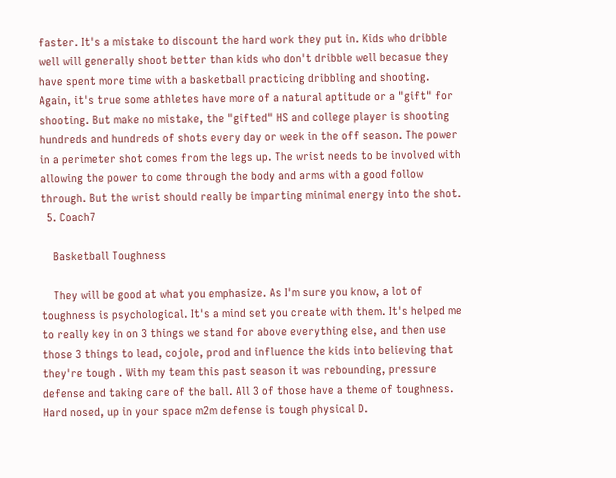faster. It's a mistake to discount the hard work they put in. Kids who dribble well will generally shoot better than kids who don't dribble well becasue they have spent more time with a basketball practicing dribbling and shooting. Again, it's true some athletes have more of a natural aptitude or a "gift" for shooting. But make no mistake, the "gifted" HS and college player is shooting hundreds and hundreds of shots every day or week in the off season. The power in a perimeter shot comes from the legs up. The wrist needs to be involved with allowing the power to come through the body and arms with a good follow through. But the wrist should really be imparting minimal energy into the shot.
  5. Coach7

    Basketball Toughness

    They will be good at what you emphasize. As I'm sure you know, a lot of toughness is psychological. It's a mind set you create with them. It's helped me to really key in on 3 things we stand for above everything else, and then use those 3 things to lead, cojole, prod and influence the kids into believing that they're tough . With my team this past season it was rebounding, pressure defense and taking care of the ball. All 3 of those have a theme of toughness. Hard nosed, up in your space m2m defense is tough physical D.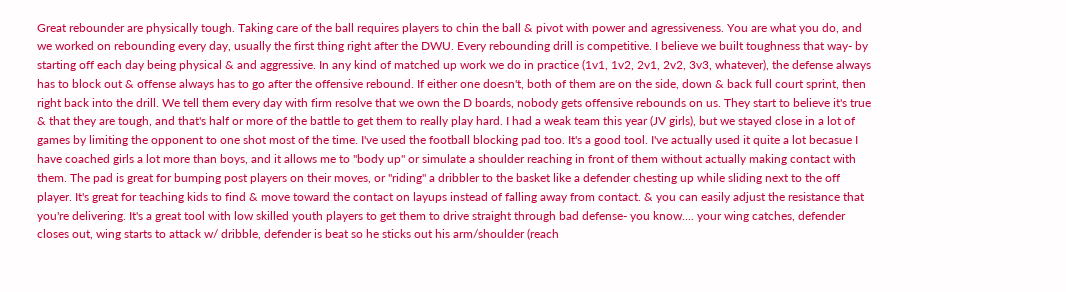Great rebounder are physically tough. Taking care of the ball requires players to chin the ball & pivot with power and agressiveness. You are what you do, and we worked on rebounding every day, usually the first thing right after the DWU. Every rebounding drill is competitive. I believe we built toughness that way- by starting off each day being physical & and aggressive. In any kind of matched up work we do in practice (1v1, 1v2, 2v1, 2v2, 3v3, whatever), the defense always has to block out & offense always has to go after the offensive rebound. If either one doesn't, both of them are on the side, down & back full court sprint, then right back into the drill. We tell them every day with firm resolve that we own the D boards, nobody gets offensive rebounds on us. They start to believe it's true & that they are tough, and that's half or more of the battle to get them to really play hard. I had a weak team this year (JV girls), but we stayed close in a lot of games by limiting the opponent to one shot most of the time. I've used the football blocking pad too. It's a good tool. I've actually used it quite a lot becasue I have coached girls a lot more than boys, and it allows me to "body up" or simulate a shoulder reaching in front of them without actually making contact with them. The pad is great for bumping post players on their moves, or "riding" a dribbler to the basket like a defender chesting up while sliding next to the off player. It's great for teaching kids to find & move toward the contact on layups instead of falling away from contact. & you can easily adjust the resistance that you're delivering. It's a great tool with low skilled youth players to get them to drive straight through bad defense- you know.... your wing catches, defender closes out, wing starts to attack w/ dribble, defender is beat so he sticks out his arm/shoulder (reach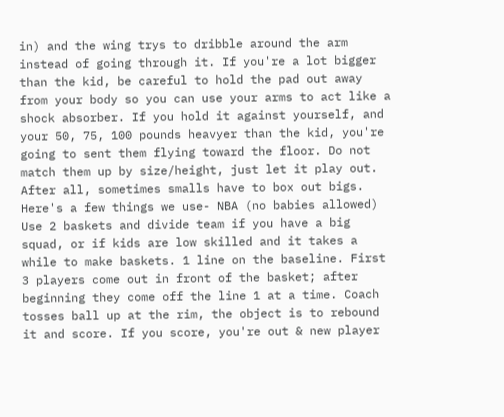in) and the wing trys to dribble around the arm instead of going through it. If you're a lot bigger than the kid, be careful to hold the pad out away from your body so you can use your arms to act like a shock absorber. If you hold it against yourself, and your 50, 75, 100 pounds heavyer than the kid, you're going to sent them flying toward the floor. Do not match them up by size/height, just let it play out. After all, sometimes smalls have to box out bigs. Here's a few things we use- NBA (no babies allowed) Use 2 baskets and divide team if you have a big squad, or if kids are low skilled and it takes a while to make baskets. 1 line on the baseline. First 3 players come out in front of the basket; after beginning they come off the line 1 at a time. Coach tosses ball up at the rim, the object is to rebound it and score. If you score, you're out & new player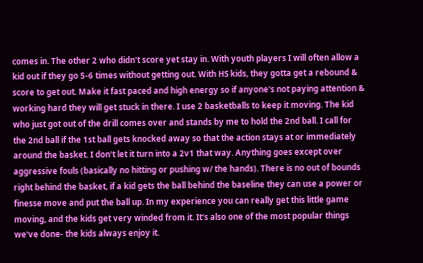comes in. The other 2 who didn't score yet stay in. With youth players I will often allow a kid out if they go 5-6 times without getting out. With HS kids, they gotta get a rebound & score to get out. Make it fast paced and high energy so if anyone's not paying attention & working hard they will get stuck in there. I use 2 basketballs to keep it moving. The kid who just got out of the drill comes over and stands by me to hold the 2nd ball. I call for the 2nd ball if the 1st ball gets knocked away so that the action stays at or immediately around the basket. I don't let it turn into a 2v1 that way. Anything goes except over aggressive fouls (basically no hitting or pushing w/ the hands). There is no out of bounds right behind the basket, if a kid gets the ball behind the baseline they can use a power or finesse move and put the ball up. In my experience you can really get this little game moving, and the kids get very winded from it. It's also one of the most popular things we've done- the kids always enjoy it.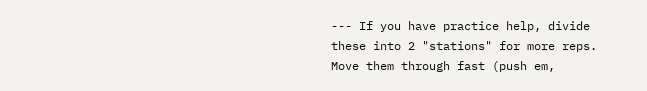--- If you have practice help, divide these into 2 "stations" for more reps. Move them through fast (push em,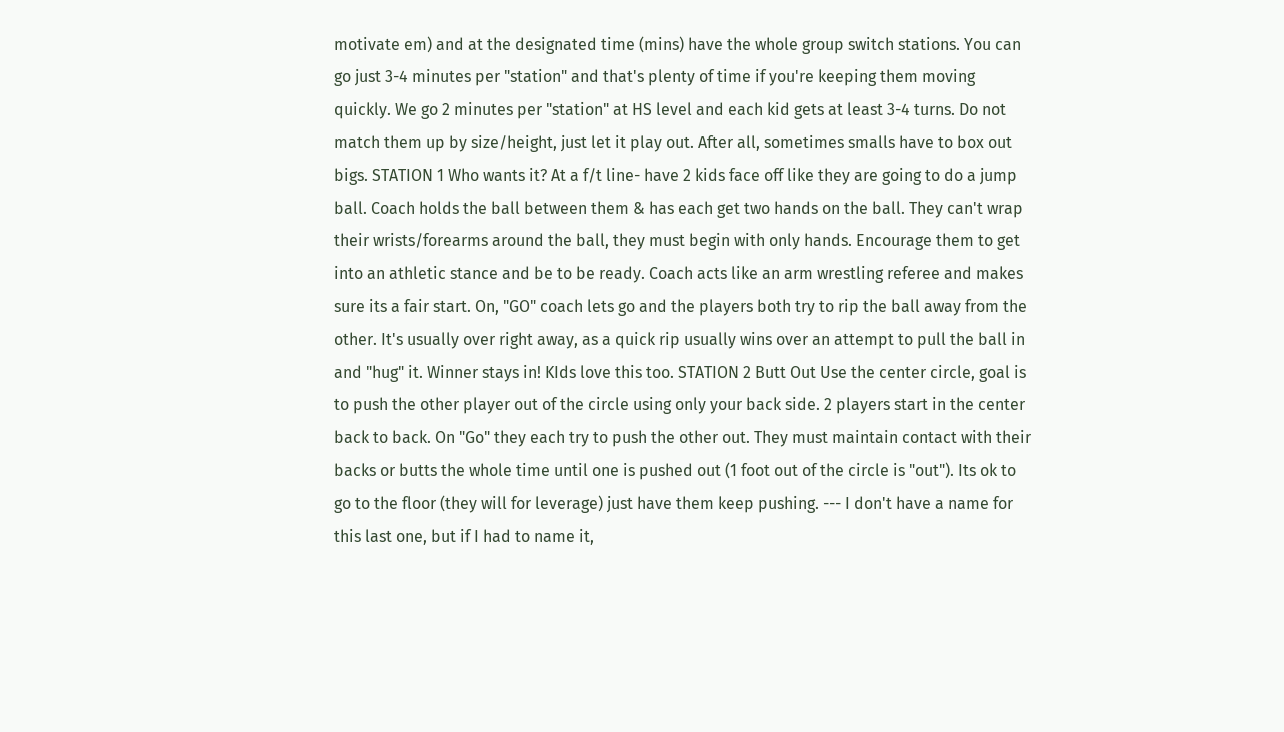motivate em) and at the designated time (mins) have the whole group switch stations. You can go just 3-4 minutes per "station" and that's plenty of time if you're keeping them moving quickly. We go 2 minutes per "station" at HS level and each kid gets at least 3-4 turns. Do not match them up by size/height, just let it play out. After all, sometimes smalls have to box out bigs. STATION 1 Who wants it? At a f/t line- have 2 kids face off like they are going to do a jump ball. Coach holds the ball between them & has each get two hands on the ball. They can't wrap their wrists/forearms around the ball, they must begin with only hands. Encourage them to get into an athletic stance and be to be ready. Coach acts like an arm wrestling referee and makes sure its a fair start. On, "GO" coach lets go and the players both try to rip the ball away from the other. It's usually over right away, as a quick rip usually wins over an attempt to pull the ball in and "hug" it. Winner stays in! KIds love this too. STATION 2 Butt Out Use the center circle, goal is to push the other player out of the circle using only your back side. 2 players start in the center back to back. On "Go" they each try to push the other out. They must maintain contact with their backs or butts the whole time until one is pushed out (1 foot out of the circle is "out"). Its ok to go to the floor (they will for leverage) just have them keep pushing. --- I don't have a name for this last one, but if I had to name it,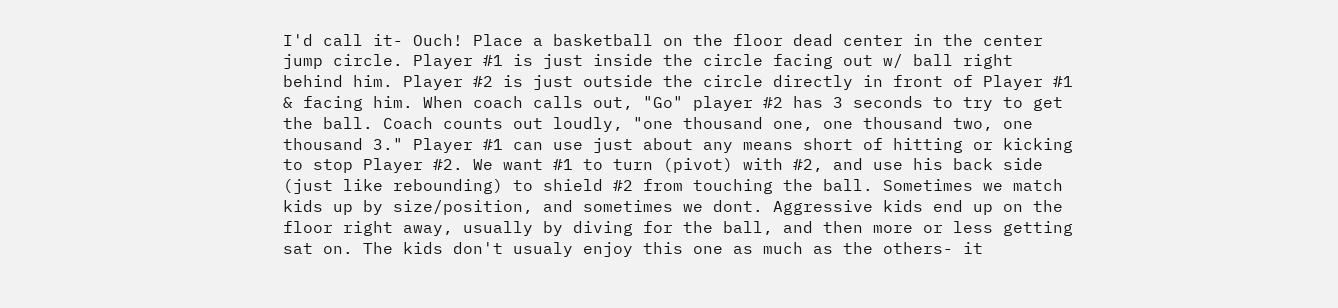I'd call it- Ouch! Place a basketball on the floor dead center in the center jump circle. Player #1 is just inside the circle facing out w/ ball right behind him. Player #2 is just outside the circle directly in front of Player #1 & facing him. When coach calls out, "Go" player #2 has 3 seconds to try to get the ball. Coach counts out loudly, "one thousand one, one thousand two, one thousand 3." Player #1 can use just about any means short of hitting or kicking to stop Player #2. We want #1 to turn (pivot) with #2, and use his back side (just like rebounding) to shield #2 from touching the ball. Sometimes we match kids up by size/position, and sometimes we dont. Aggressive kids end up on the floor right away, usually by diving for the ball, and then more or less getting sat on. The kids don't usualy enjoy this one as much as the others- it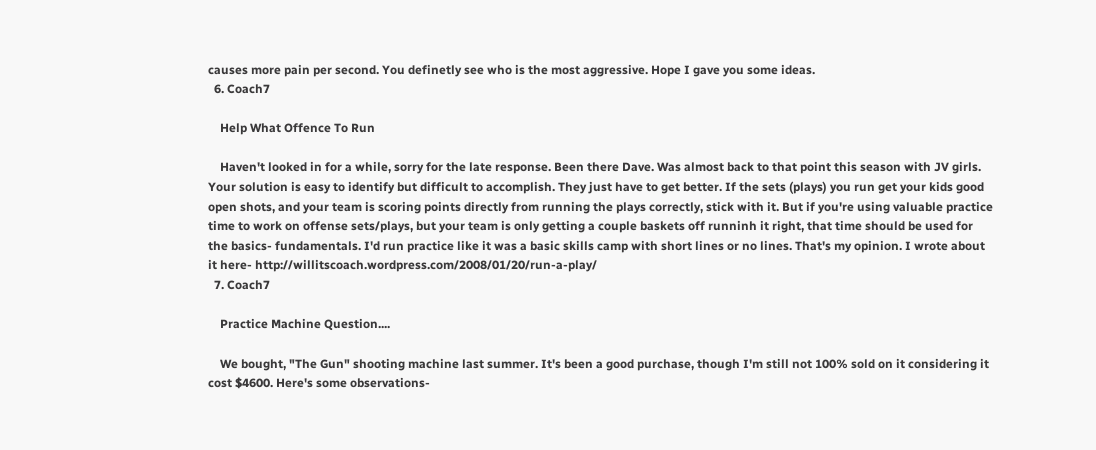causes more pain per second. You definetly see who is the most aggressive. Hope I gave you some ideas.
  6. Coach7

    Help What Offence To Run

    Haven't looked in for a while, sorry for the late response. Been there Dave. Was almost back to that point this season with JV girls. Your solution is easy to identify but difficult to accomplish. They just have to get better. If the sets (plays) you run get your kids good open shots, and your team is scoring points directly from running the plays correctly, stick with it. But if you're using valuable practice time to work on offense sets/plays, but your team is only getting a couple baskets off runninh it right, that time should be used for the basics- fundamentals. I'd run practice like it was a basic skills camp with short lines or no lines. That's my opinion. I wrote about it here- http://willitscoach.wordpress.com/2008/01/20/run-a-play/
  7. Coach7

    Practice Machine Question....

    We bought, "The Gun" shooting machine last summer. It's been a good purchase, though I'm still not 100% sold on it considering it cost $4600. Here's some observations-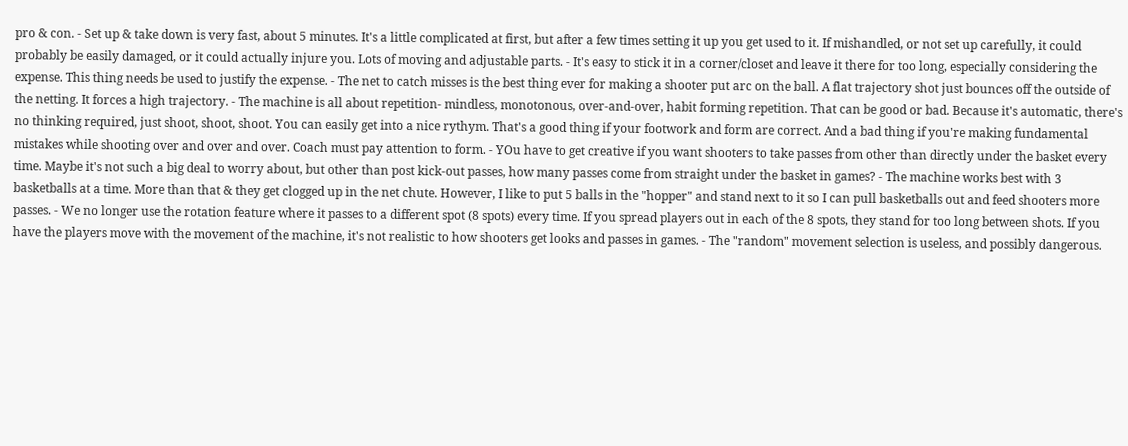pro & con. - Set up & take down is very fast, about 5 minutes. It's a little complicated at first, but after a few times setting it up you get used to it. If mishandled, or not set up carefully, it could probably be easily damaged, or it could actually injure you. Lots of moving and adjustable parts. - It's easy to stick it in a corner/closet and leave it there for too long, especially considering the expense. This thing needs be used to justify the expense. - The net to catch misses is the best thing ever for making a shooter put arc on the ball. A flat trajectory shot just bounces off the outside of the netting. It forces a high trajectory. - The machine is all about repetition- mindless, monotonous, over-and-over, habit forming repetition. That can be good or bad. Because it's automatic, there's no thinking required, just shoot, shoot, shoot. You can easily get into a nice rythym. That's a good thing if your footwork and form are correct. And a bad thing if you're making fundamental mistakes while shooting over and over and over. Coach must pay attention to form. - YOu have to get creative if you want shooters to take passes from other than directly under the basket every time. Maybe it's not such a big deal to worry about, but other than post kick-out passes, how many passes come from straight under the basket in games? - The machine works best with 3 basketballs at a time. More than that & they get clogged up in the net chute. However, I like to put 5 balls in the "hopper" and stand next to it so I can pull basketballs out and feed shooters more passes. - We no longer use the rotation feature where it passes to a different spot (8 spots) every time. If you spread players out in each of the 8 spots, they stand for too long between shots. If you have the players move with the movement of the machine, it's not realistic to how shooters get looks and passes in games. - The "random" movement selection is useless, and possibly dangerous.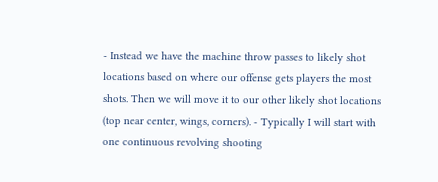- Instead we have the machine throw passes to likely shot locations based on where our offense gets players the most shots. Then we will move it to our other likely shot locations (top near center, wings, corners). - Typically I will start with one continuous revolving shooting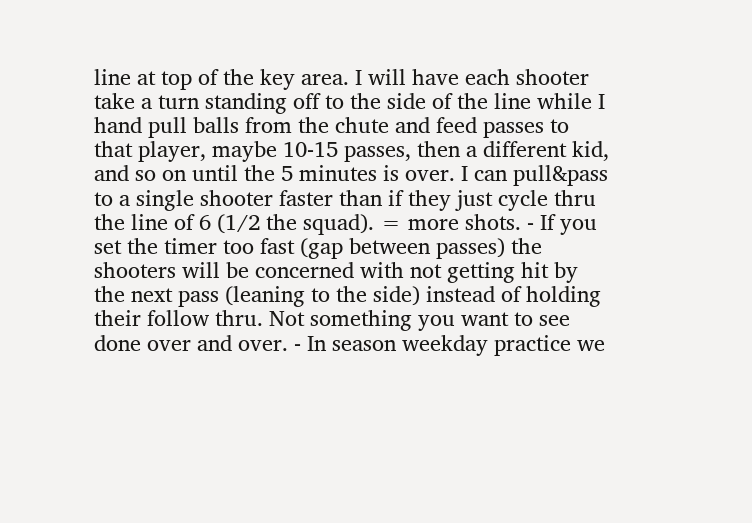line at top of the key area. I will have each shooter take a turn standing off to the side of the line while I hand pull balls from the chute and feed passes to that player, maybe 10-15 passes, then a different kid, and so on until the 5 minutes is over. I can pull&pass to a single shooter faster than if they just cycle thru the line of 6 (1/2 the squad). = more shots. - If you set the timer too fast (gap between passes) the shooters will be concerned with not getting hit by the next pass (leaning to the side) instead of holding their follow thru. Not something you want to see done over and over. - In season weekday practice we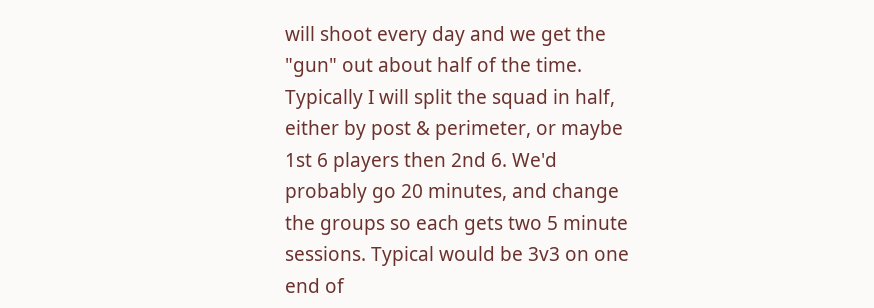will shoot every day and we get the "gun" out about half of the time. Typically I will split the squad in half, either by post & perimeter, or maybe 1st 6 players then 2nd 6. We'd probably go 20 minutes, and change the groups so each gets two 5 minute sessions. Typical would be 3v3 on one end of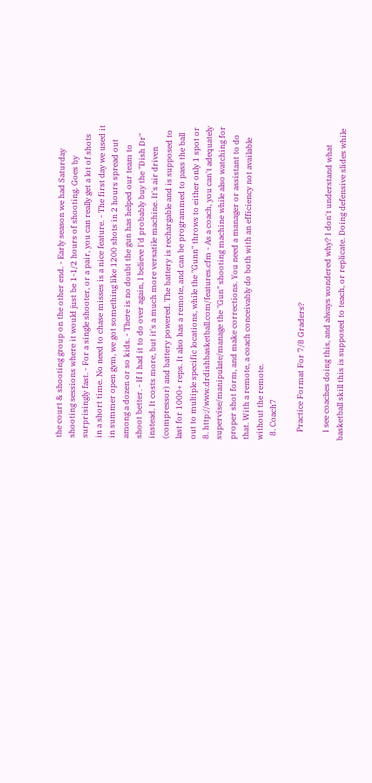the court & shooting group on the other end. - Early season we had Saturday shooting sessions where it would just be 1-1/2 hours of shooting. Goes by surprisingly fast. - For a single shooter, or a pair, you can really get a lot of shots in a short time. No need to chase misses is a nice feature. - The first day we used it in summer open gym, we got something like 1200 shots in 2 hours spread out among a dozen or so kids. - There is no doubt the gun has helped our team to shoot better. - If I had it to do over again, I believe I'd probably buy the "Dish Dr" instead. It costs more, but it's a much more versatile machine. It's air driven (compressor) and battery powered. The battery is rechargable and is supposed to last for 1000+ reps. It also has a remote, and can be programmed to pass the ball out to multiple specific locations, while the "Gunn" throws to either only 1 spot or 8. http://www.drdishbasketball.com/features.cfm - As a coach, you can't adequately supervise/manipulate/manage the "Gun" shooting machine while also watching for proper shot form, and make corrections. You need a manager or assistant to do that. With a remote, a coach conceivably do both with an efficiency not available without the remote.
  8. Coach7

    Practice Format For 7/8 Graders?

    I see coaches doing this, and always wondered why? I don't understand what basketball skill this is supposed to teach, or replicate. Doing defensive slides while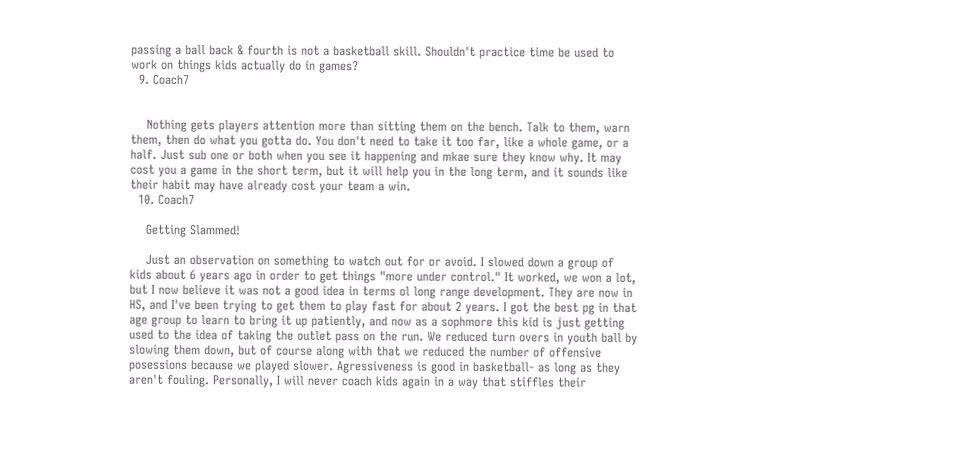passing a ball back & fourth is not a basketball skill. Shouldn't practice time be used to work on things kids actually do in games?
  9. Coach7


    Nothing gets players attention more than sitting them on the bench. Talk to them, warn them, then do what you gotta do. You don't need to take it too far, like a whole game, or a half. Just sub one or both when you see it happening and mkae sure they know why. It may cost you a game in the short term, but it will help you in the long term, and it sounds like their habit may have already cost your team a win.
  10. Coach7

    Getting Slammed!

    Just an observation on something to watch out for or avoid. I slowed down a group of kids about 6 years ago in order to get things "more under control." It worked, we won a lot, but I now believe it was not a good idea in terms ol long range development. They are now in HS, and I've been trying to get them to play fast for about 2 years. I got the best pg in that age group to learn to bring it up patiently, and now as a sophmore this kid is just getting used to the idea of taking the outlet pass on the run. We reduced turn overs in youth ball by slowing them down, but of course along with that we reduced the number of offensive posessions because we played slower. Agressiveness is good in basketball- as long as they aren't fouling. Personally, I will never coach kids again in a way that stiffles their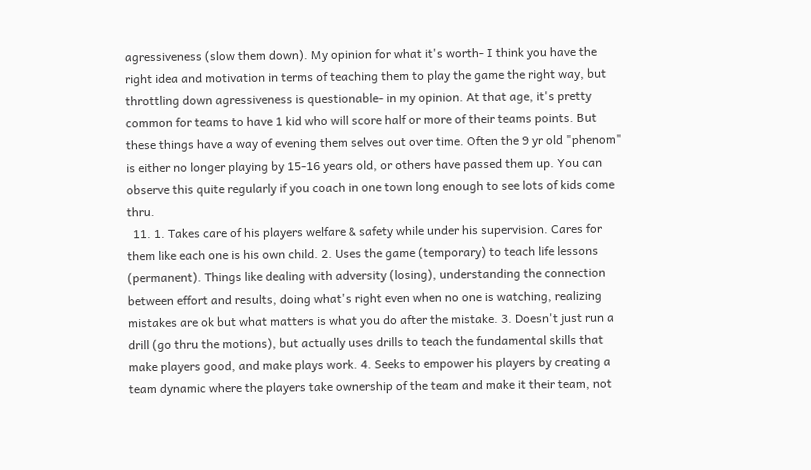agressiveness (slow them down). My opinion for what it's worth- I think you have the right idea and motivation in terms of teaching them to play the game the right way, but throttling down agressiveness is questionable- in my opinion. At that age, it's pretty common for teams to have 1 kid who will score half or more of their teams points. But these things have a way of evening them selves out over time. Often the 9 yr old "phenom" is either no longer playing by 15-16 years old, or others have passed them up. You can observe this quite regularly if you coach in one town long enough to see lots of kids come thru.
  11. 1. Takes care of his players welfare & safety while under his supervision. Cares for them like each one is his own child. 2. Uses the game (temporary) to teach life lessons (permanent). Things like dealing with adversity (losing), understanding the connection between effort and results, doing what's right even when no one is watching, realizing mistakes are ok but what matters is what you do after the mistake. 3. Doesn't just run a drill (go thru the motions), but actually uses drills to teach the fundamental skills that make players good, and make plays work. 4. Seeks to empower his players by creating a team dynamic where the players take ownership of the team and make it their team, not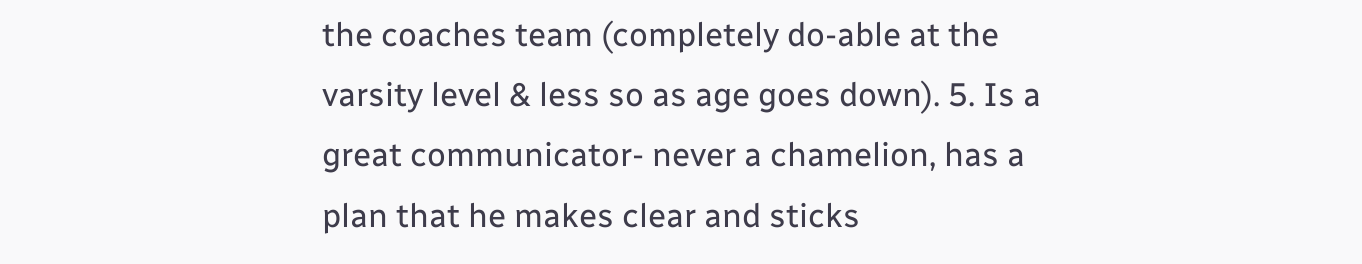the coaches team (completely do-able at the varsity level & less so as age goes down). 5. Is a great communicator- never a chamelion, has a plan that he makes clear and sticks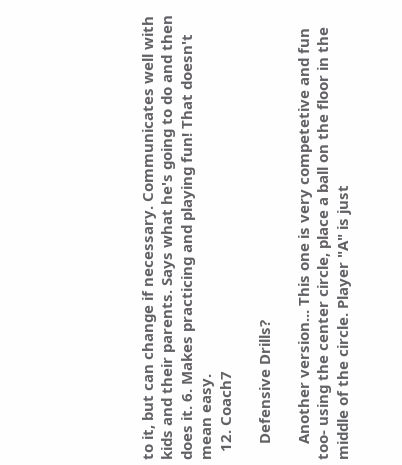to it, but can change if necessary. Communicates well with kids and their parents. Says what he's going to do and then does it. 6. Makes practicing and playing fun! That doesn't mean easy.
  12. Coach7

    Defensive Drills?

    Another version... This one is very competetive and fun too- using the center circle, place a ball on the floor in the middle of the circle. Player "A" is just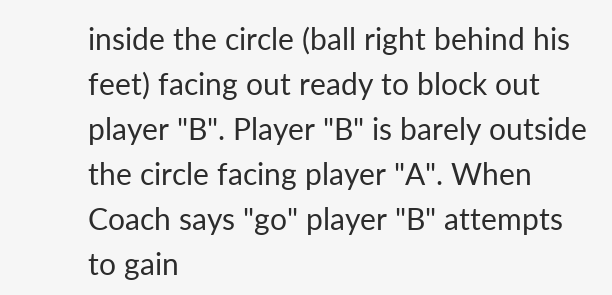inside the circle (ball right behind his feet) facing out ready to block out player "B". Player "B" is barely outside the circle facing player "A". When Coach says "go" player "B" attempts to gain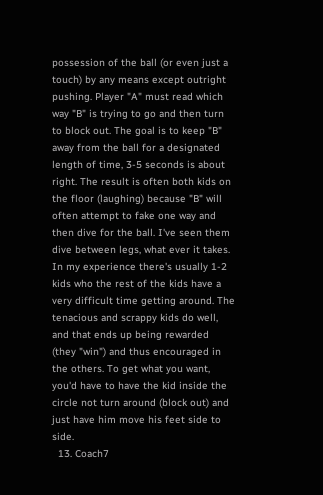possession of the ball (or even just a touch) by any means except outright pushing. Player "A" must read which way "B" is trying to go and then turn to block out. The goal is to keep "B" away from the ball for a designated length of time, 3-5 seconds is about right. The result is often both kids on the floor (laughing) because "B" will often attempt to fake one way and then dive for the ball. I've seen them dive between legs, what ever it takes. In my experience there's usually 1-2 kids who the rest of the kids have a very difficult time getting around. The tenacious and scrappy kids do well, and that ends up being rewarded (they "win") and thus encouraged in the others. To get what you want, you'd have to have the kid inside the circle not turn around (block out) and just have him move his feet side to side.
  13. Coach7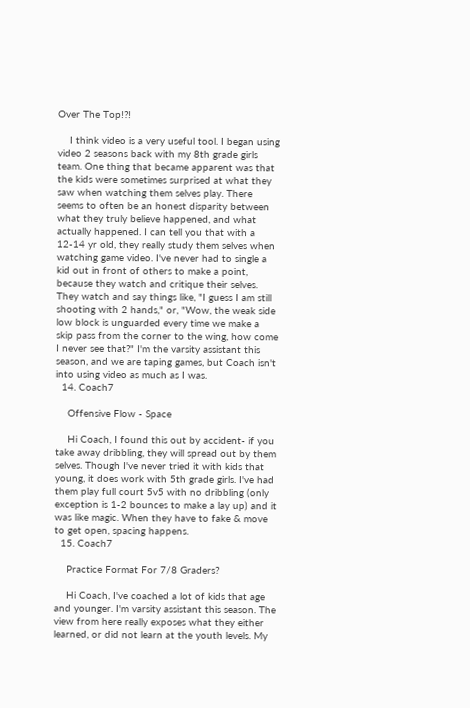Over The Top!?!

    I think video is a very useful tool. I began using video 2 seasons back with my 8th grade girls team. One thing that became apparent was that the kids were sometimes surprised at what they saw when watching them selves play. There seems to often be an honest disparity between what they truly believe happened, and what actually happened. I can tell you that with a 12-14 yr old, they really study them selves when watching game video. I've never had to single a kid out in front of others to make a point, because they watch and critique their selves. They watch and say things like, "I guess I am still shooting with 2 hands," or, "Wow, the weak side low block is unguarded every time we make a skip pass from the corner to the wing, how come I never see that?" I'm the varsity assistant this season, and we are taping games, but Coach isn't into using video as much as I was.
  14. Coach7

    Offensive Flow - Space

    Hi Coach, I found this out by accident- if you take away dribbling, they will spread out by them selves. Though I've never tried it with kids that young, it does work with 5th grade girls. I've had them play full court 5v5 with no dribbling (only exception is 1-2 bounces to make a lay up) and it was like magic. When they have to fake & move to get open, spacing happens.
  15. Coach7

    Practice Format For 7/8 Graders?

    Hi Coach, I've coached a lot of kids that age and younger. I'm varsity assistant this season. The view from here really exposes what they either learned, or did not learn at the youth levels. My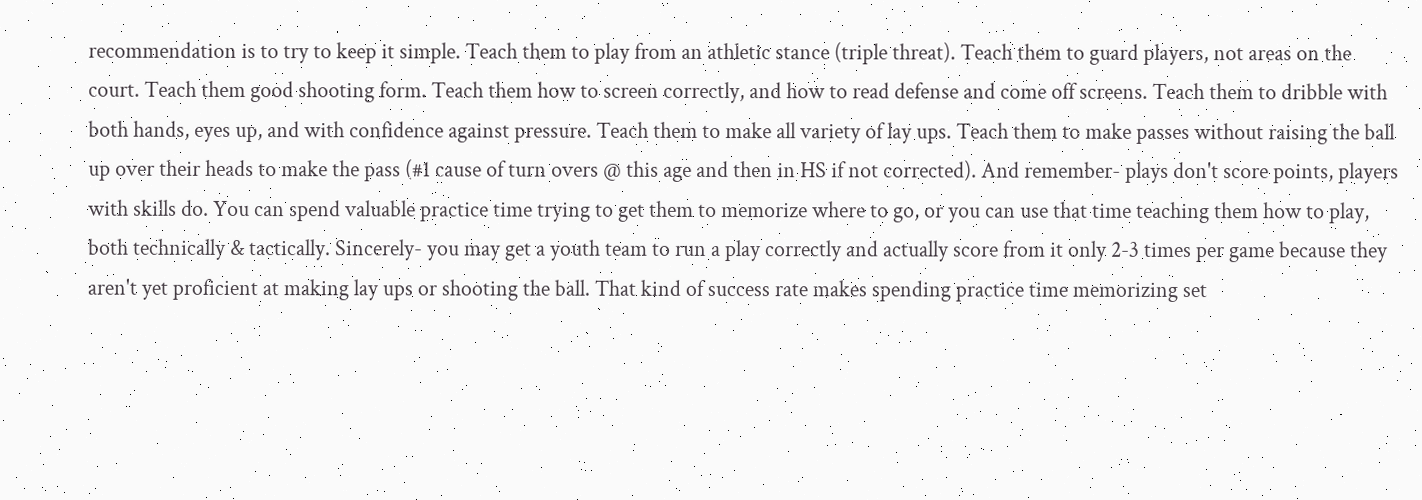recommendation is to try to keep it simple. Teach them to play from an athletic stance (triple threat). Teach them to guard players, not areas on the court. Teach them good shooting form. Teach them how to screen correctly, and how to read defense and come off screens. Teach them to dribble with both hands, eyes up, and with confidence against pressure. Teach them to make all variety of lay ups. Teach them to make passes without raising the ball up over their heads to make the pass (#1 cause of turn overs @ this age and then in HS if not corrected). And remember- plays don't score points, players with skills do. You can spend valuable practice time trying to get them to memorize where to go, or you can use that time teaching them how to play, both technically & tactically. Sincerely- you may get a youth team to run a play correctly and actually score from it only 2-3 times per game because they aren't yet proficient at making lay ups or shooting the ball. That kind of success rate makes spending practice time memorizing set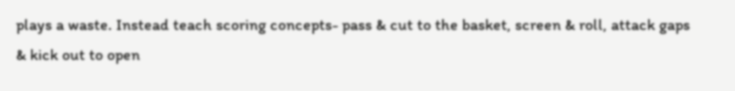plays a waste. Instead teach scoring concepts- pass & cut to the basket, screen & roll, attack gaps & kick out to open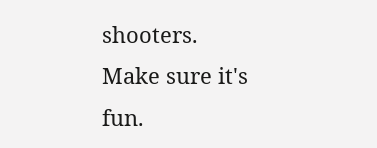shooters. Make sure it's fun.